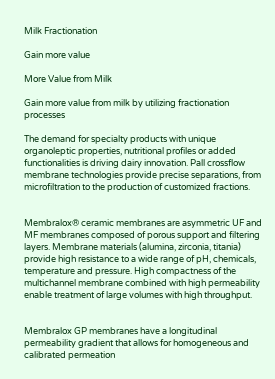Milk Fractionation

Gain more value

More Value from Milk

Gain more value from milk by utilizing fractionation processes

The demand for specialty products with unique organoleptic properties, nutritional profiles or added functionalities is driving dairy innovation. Pall crossflow membrane technologies provide precise separations, from microfiltration to the production of customized fractions.


Membralox® ceramic membranes are asymmetric UF and MF membranes composed of porous support and filtering layers. Membrane materials (alumina, zirconia, titania) provide high resistance to a wide range of pH, chemicals, temperature and pressure. High compactness of the multichannel membrane combined with high permeability enable treatment of large volumes with high throughput.


Membralox GP membranes have a longitudinal permeability gradient that allows for homogeneous and calibrated permeation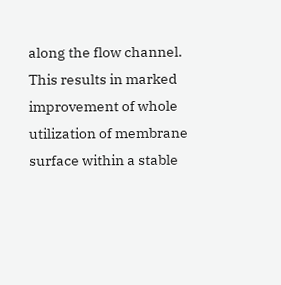along the flow channel. This results in marked improvement of whole utilization of membrane surface within a stable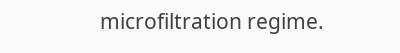microfiltration regime.